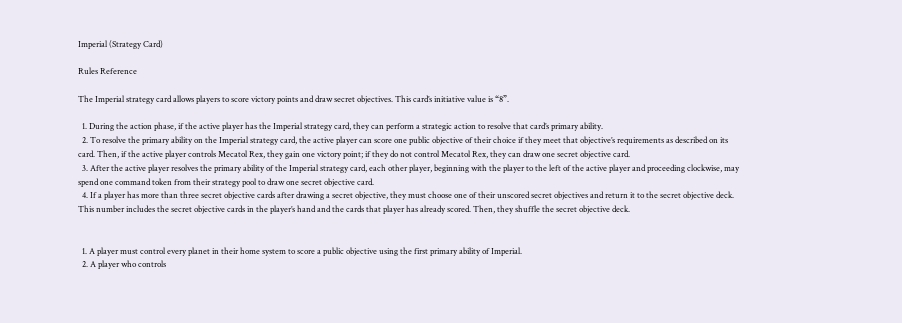Imperial (Strategy Card)

Rules Reference

The Imperial strategy card allows players to score victory points and draw secret objectives. This card’s initiative value is “8”.

  1. During the action phase, if the active player has the Imperial strategy card, they can perform a strategic action to resolve that card’s primary ability.
  2. To resolve the primary ability on the Imperial strategy card, the active player can score one public objective of their choice if they meet that objective’s requirements as described on its card. Then, if the active player controls Mecatol Rex, they gain one victory point; if they do not control Mecatol Rex, they can draw one secret objective card.
  3. After the active player resolves the primary ability of the Imperial strategy card, each other player, beginning with the player to the left of the active player and proceeding clockwise, may spend one command token from their strategy pool to draw one secret objective card.
  4. If a player has more than three secret objective cards after drawing a secret objective, they must choose one of their unscored secret objectives and return it to the secret objective deck. This number includes the secret objective cards in the player’s hand and the cards that player has already scored. Then, they shuffle the secret objective deck.


  1. A player must control every planet in their home system to score a public objective using the first primary ability of Imperial.
  2. A player who controls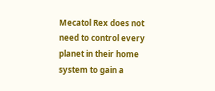Mecatol Rex does not need to control every planet in their home system to gain a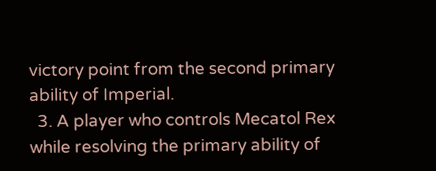victory point from the second primary ability of Imperial.
  3. A player who controls Mecatol Rex while resolving the primary ability of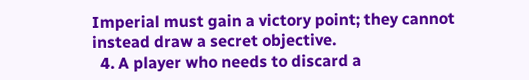Imperial must gain a victory point; they cannot instead draw a secret objective.
  4. A player who needs to discard a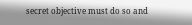secret objective must do so and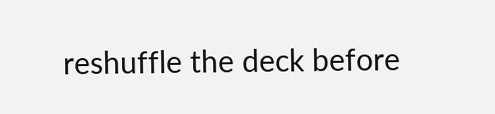reshuffle the deck before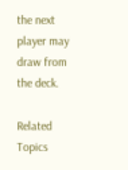the next player may draw from the deck.

Related Topics